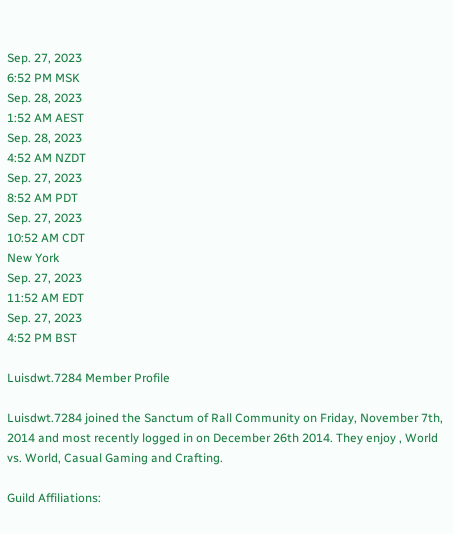Sep. 27, 2023
6:52 PM MSK
Sep. 28, 2023
1:52 AM AEST
Sep. 28, 2023
4:52 AM NZDT
Sep. 27, 2023
8:52 AM PDT
Sep. 27, 2023
10:52 AM CDT
New York
Sep. 27, 2023
11:52 AM EDT
Sep. 27, 2023
4:52 PM BST

Luisdwt.7284 Member Profile

Luisdwt.7284 joined the Sanctum of Rall Community on Friday, November 7th, 2014 and most recently logged in on December 26th 2014. They enjoy , World vs. World, Casual Gaming and Crafting.

Guild Affiliations: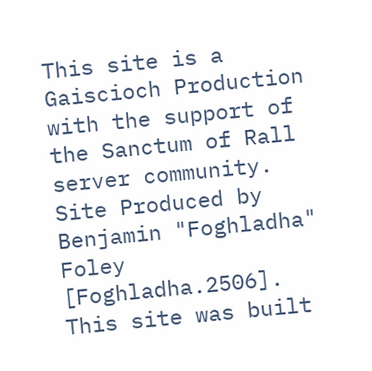This site is a Gaiscioch Production with the support of the Sanctum of Rall server community. Site Produced by Benjamin "Foghladha" Foley [Foghladha.2506].
This site was built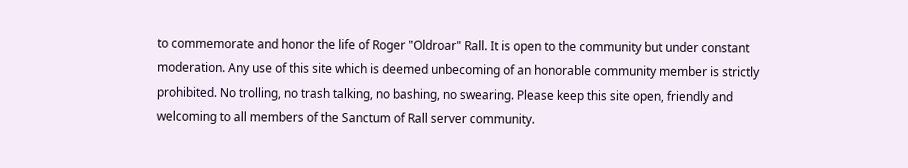to commemorate and honor the life of Roger "Oldroar" Rall. It is open to the community but under constant moderation. Any use of this site which is deemed unbecoming of an honorable community member is strictly prohibited. No trolling, no trash talking, no bashing, no swearing. Please keep this site open, friendly and welcoming to all members of the Sanctum of Rall server community.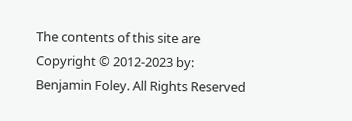The contents of this site are Copyright © 2012-2023 by: Benjamin Foley. All Rights Reserved